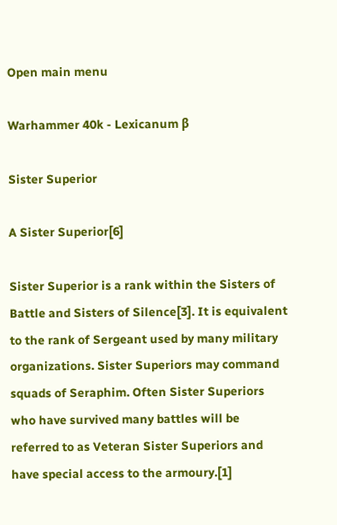Open main menu

Warhammer 40k - Lexicanum β

Sister Superior

A Sister Superior[6]

Sister Superior is a rank within the Sisters of Battle and Sisters of Silence[3]. It is equivalent to the rank of Sergeant used by many military organizations. Sister Superiors may command squads of Seraphim. Often Sister Superiors who have survived many battles will be referred to as Veteran Sister Superiors and have special access to the armoury.[1]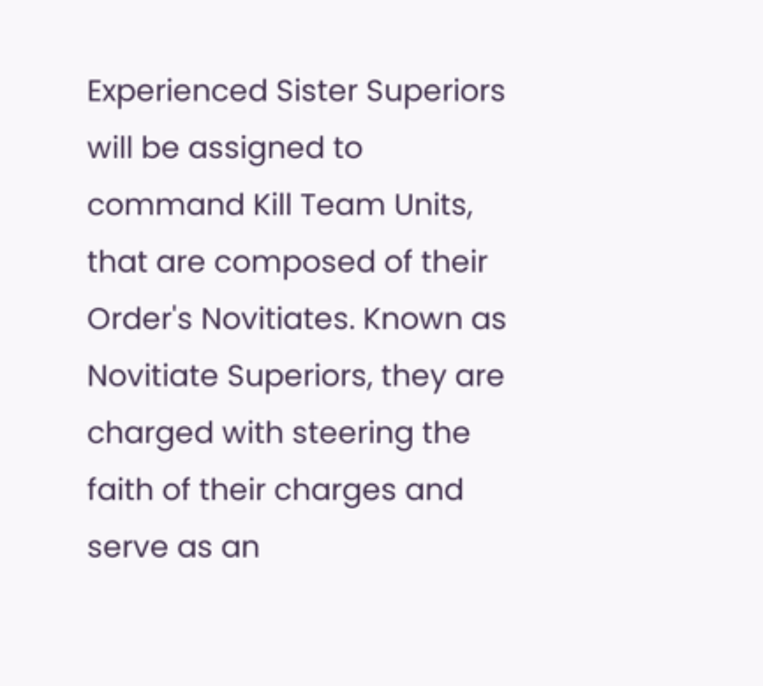Experienced Sister Superiors will be assigned to command Kill Team Units, that are composed of their Order's Novitiates. Known as Novitiate Superiors, they are charged with steering the faith of their charges and serve as an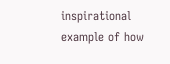inspirational example of how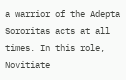a warrior of the Adepta Sororitas acts at all times. In this role, Novitiate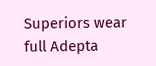Superiors wear full Adepta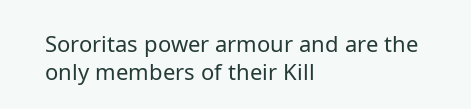Sororitas power armour and are the only members of their Kill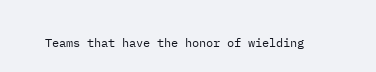Teams that have the honor of wielding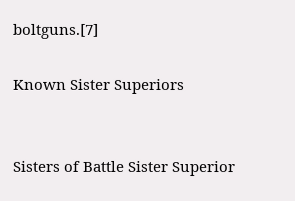boltguns.[7]

Known Sister Superiors


Sisters of Battle Sister Superior